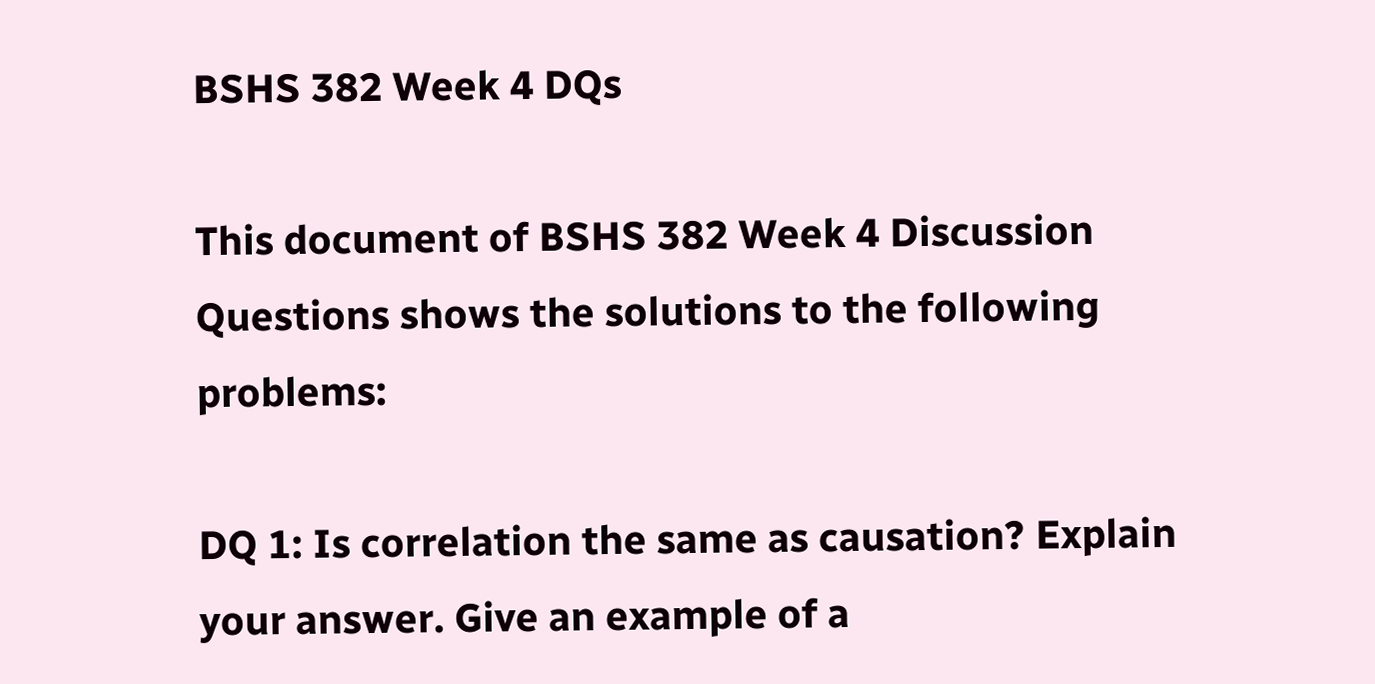BSHS 382 Week 4 DQs

This document of BSHS 382 Week 4 Discussion Questions shows the solutions to the following problems:

DQ 1: Is correlation the same as causation? Explain your answer. Give an example of a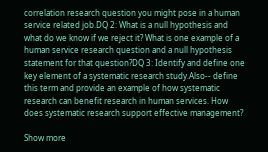correlation research question you might pose in a human service related job.DQ 2: What is a null hypothesis and what do we know if we reject it? What is one example of a human service research question and a null hypothesis statement for that question?DQ 3: Identify and define one key element of a systematic research study.Also-- define this term and provide an example of how systematic research can benefit research in human services. How does systematic research support effective management?

Show more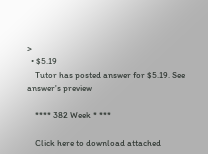>
  • $5.19
    Tutor has posted answer for $5.19. See answer's preview

    **** 382 Week * ***

    Click here to download attached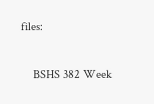files:

    BSHS 382 Week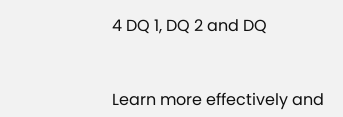4 DQ 1, DQ 2 and DQ


Learn more effectively and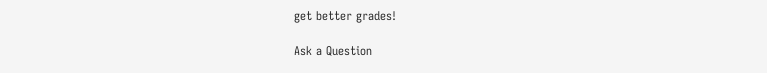get better grades!

Ask a Question